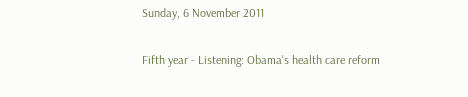Sunday, 6 November 2011

Fifth year - Listening: Obama's health care reform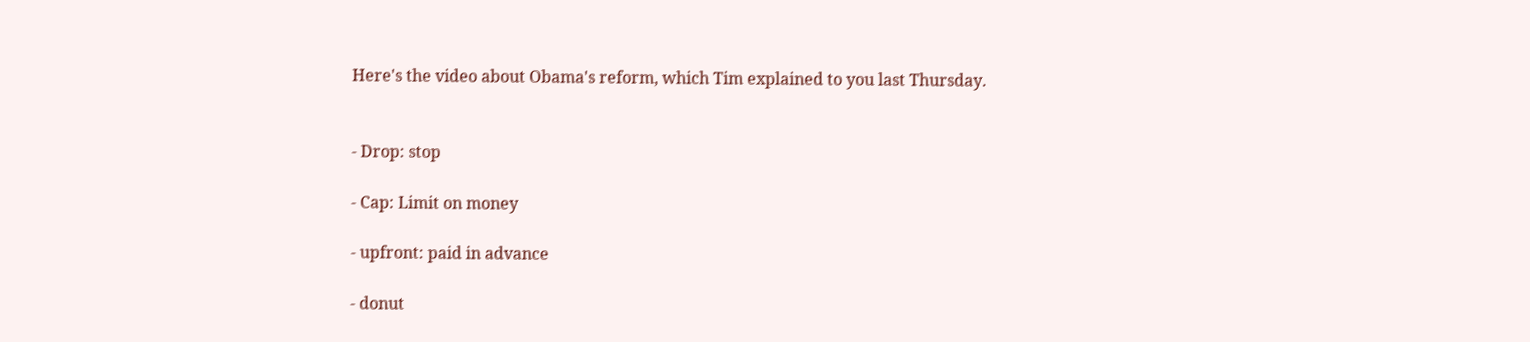Here's the video about Obama's reform, which Tim explained to you last Thursday.


- Drop: stop

- Cap: Limit on money

- upfront: paid in advance

- donut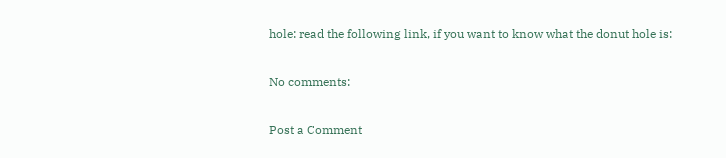hole: read the following link, if you want to know what the donut hole is:

No comments:

Post a Comment